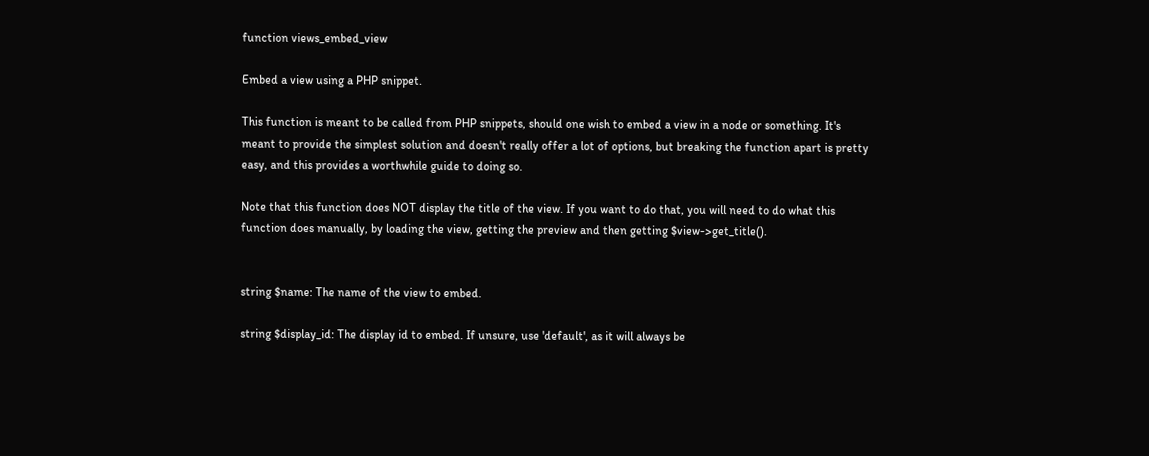function views_embed_view

Embed a view using a PHP snippet.

This function is meant to be called from PHP snippets, should one wish to embed a view in a node or something. It's meant to provide the simplest solution and doesn't really offer a lot of options, but breaking the function apart is pretty easy, and this provides a worthwhile guide to doing so.

Note that this function does NOT display the title of the view. If you want to do that, you will need to do what this function does manually, by loading the view, getting the preview and then getting $view->get_title().


string $name: The name of the view to embed.

string $display_id: The display id to embed. If unsure, use 'default', as it will always be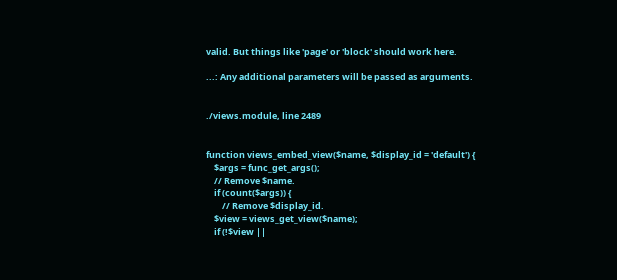valid. But things like 'page' or 'block' should work here.

...: Any additional parameters will be passed as arguments.


./views.module, line 2489


function views_embed_view($name, $display_id = 'default') {
    $args = func_get_args();
    // Remove $name.
    if (count($args)) {
        // Remove $display_id.
    $view = views_get_view($name);
    if (!$view ||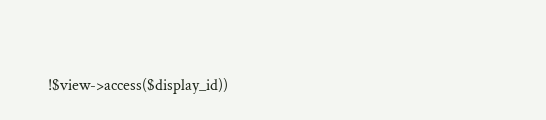!$view->access($display_id))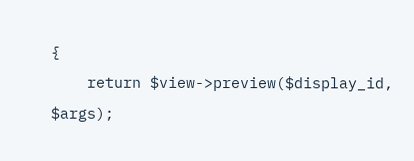{
    return $view->preview($display_id, $args);